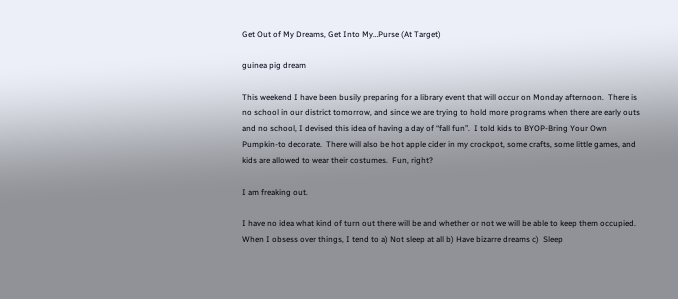Get Out of My Dreams, Get Into My…Purse (At Target)

guinea pig dream

This weekend I have been busily preparing for a library event that will occur on Monday afternoon.  There is no school in our district tomorrow, and since we are trying to hold more programs when there are early outs and no school, I devised this idea of having a day of “fall fun”.  I told kids to BYOP-Bring Your Own Pumpkin-to decorate.  There will also be hot apple cider in my crockpot, some crafts, some little games, and kids are allowed to wear their costumes.  Fun, right?

I am freaking out.

I have no idea what kind of turn out there will be and whether or not we will be able to keep them occupied.  When I obsess over things, I tend to a) Not sleep at all b) Have bizarre dreams c)  Sleep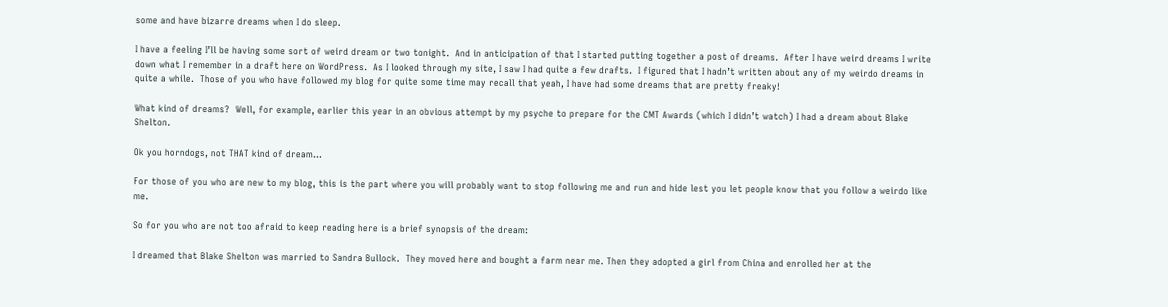some and have bizarre dreams when I do sleep.

I have a feeling I’ll be having some sort of weird dream or two tonight.  And in anticipation of that I started putting together a post of dreams.  After I have weird dreams I write down what I remember in a draft here on WordPress.  As I looked through my site, I saw I had quite a few drafts.  I figured that I hadn’t written about any of my weirdo dreams in quite a while.  Those of you who have followed my blog for quite some time may recall that yeah, I have had some dreams that are pretty freaky!

What kind of dreams?  Well, for example, earlier this year in an obvious attempt by my psyche to prepare for the CMT Awards (which I didn’t watch) I had a dream about Blake Shelton.

Ok you horndogs, not THAT kind of dream…

For those of you who are new to my blog, this is the part where you will probably want to stop following me and run and hide lest you let people know that you follow a weirdo like me.

So for you who are not too afraid to keep reading here is a brief synopsis of the dream:

I dreamed that Blake Shelton was married to Sandra Bullock.  They moved here and bought a farm near me. Then they adopted a girl from China and enrolled her at the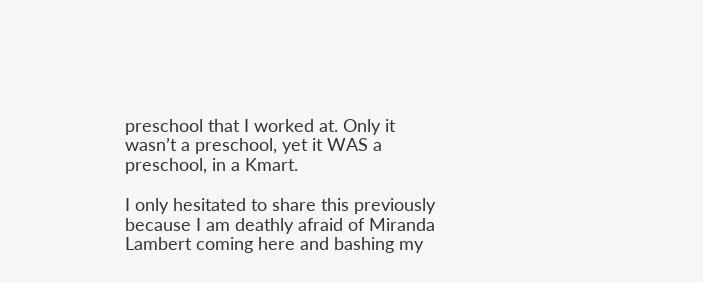preschool that I worked at. Only it wasn’t a preschool, yet it WAS a preschool, in a Kmart.

I only hesitated to share this previously because I am deathly afraid of Miranda Lambert coming here and bashing my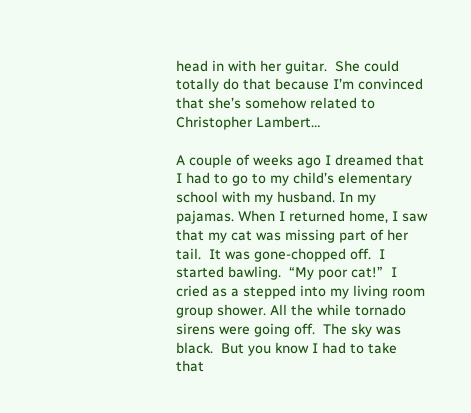head in with her guitar.  She could totally do that because I’m convinced that she’s somehow related to Christopher Lambert…

A couple of weeks ago I dreamed that I had to go to my child’s elementary school with my husband. In my pajamas. When I returned home, I saw that my cat was missing part of her tail.  It was gone-chopped off.  I started bawling.  “My poor cat!”  I cried as a stepped into my living room group shower. All the while tornado sirens were going off.  The sky was black.  But you know I had to take that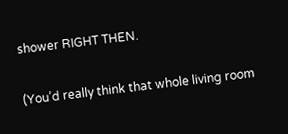shower RIGHT THEN.

(You’d really think that whole living room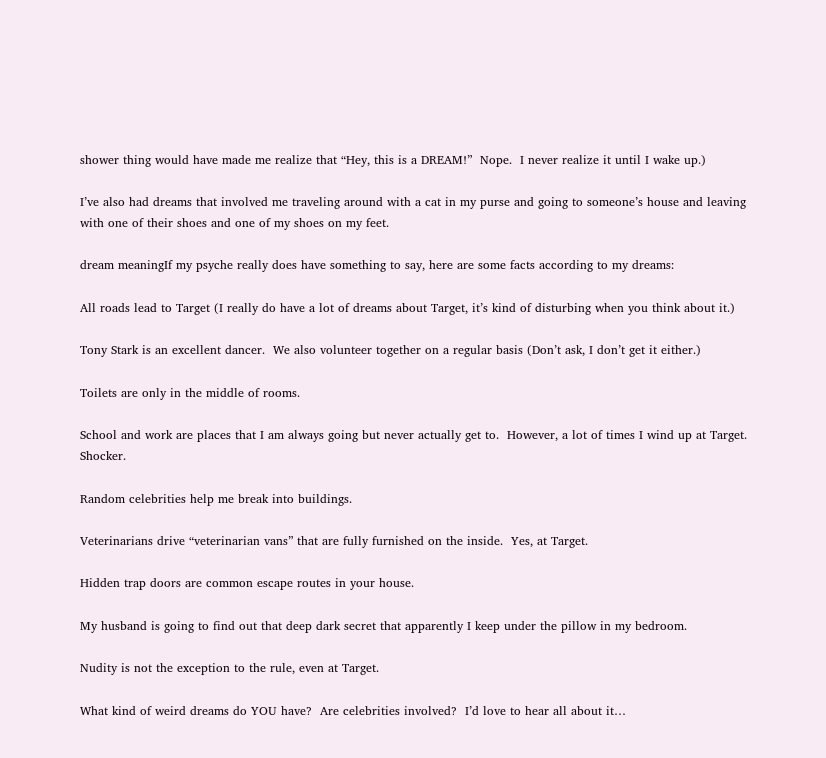shower thing would have made me realize that “Hey, this is a DREAM!”  Nope.  I never realize it until I wake up.)

I’ve also had dreams that involved me traveling around with a cat in my purse and going to someone’s house and leaving with one of their shoes and one of my shoes on my feet.

dream meaningIf my psyche really does have something to say, here are some facts according to my dreams:

All roads lead to Target (I really do have a lot of dreams about Target, it’s kind of disturbing when you think about it.)

Tony Stark is an excellent dancer.  We also volunteer together on a regular basis (Don’t ask, I don’t get it either.)

Toilets are only in the middle of rooms.

School and work are places that I am always going but never actually get to.  However, a lot of times I wind up at Target.  Shocker.

Random celebrities help me break into buildings.

Veterinarians drive “veterinarian vans” that are fully furnished on the inside.  Yes, at Target.

Hidden trap doors are common escape routes in your house.

My husband is going to find out that deep dark secret that apparently I keep under the pillow in my bedroom.

Nudity is not the exception to the rule, even at Target.

What kind of weird dreams do YOU have?  Are celebrities involved?  I’d love to hear all about it…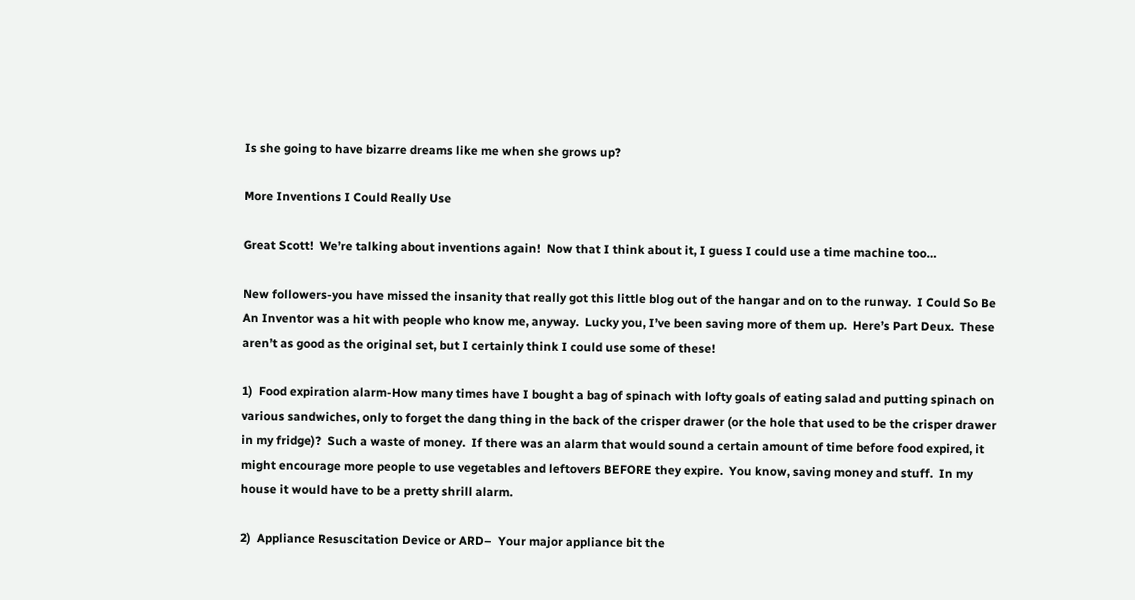Is she going to have bizarre dreams like me when she grows up?

More Inventions I Could Really Use

Great Scott!  We’re talking about inventions again!  Now that I think about it, I guess I could use a time machine too…

New followers-you have missed the insanity that really got this little blog out of the hangar and on to the runway.  I Could So Be An Inventor was a hit with people who know me, anyway.  Lucky you, I’ve been saving more of them up.  Here’s Part Deux.  These aren’t as good as the original set, but I certainly think I could use some of these!

1)  Food expiration alarm-How many times have I bought a bag of spinach with lofty goals of eating salad and putting spinach on various sandwiches, only to forget the dang thing in the back of the crisper drawer (or the hole that used to be the crisper drawer in my fridge)?  Such a waste of money.  If there was an alarm that would sound a certain amount of time before food expired, it might encourage more people to use vegetables and leftovers BEFORE they expire.  You know, saving money and stuff.  In my house it would have to be a pretty shrill alarm.

2)  Appliance Resuscitation Device or ARD–  Your major appliance bit the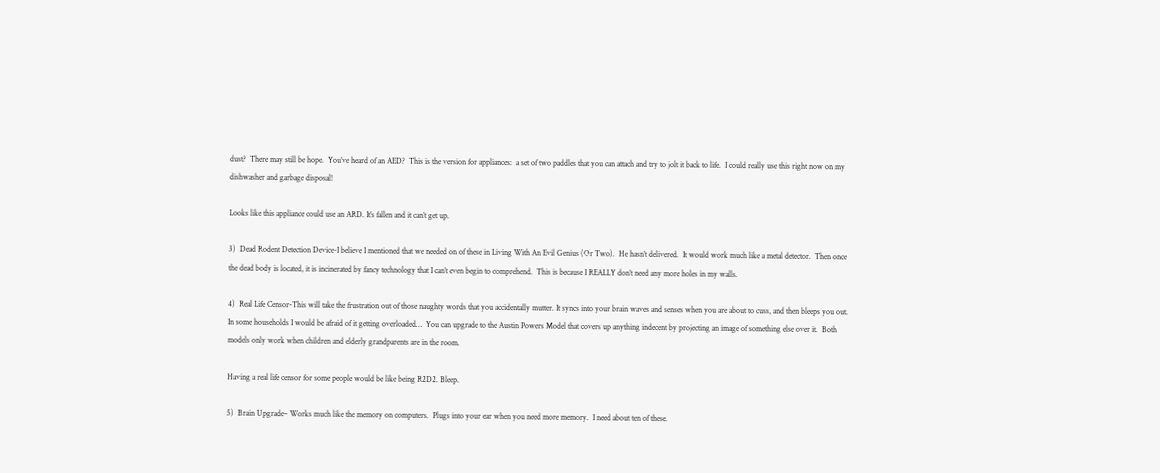dust?  There may still be hope.  You’ve heard of an AED?  This is the version for appliances:  a set of two paddles that you can attach and try to jolt it back to life.  I could really use this right now on my dishwasher and garbage disposal!

Looks like this appliance could use an ARD. It’s fallen and it can’t get up.

3)  Dead Rodent Detection Device-I believe I mentioned that we needed on of these in Living With An Evil Genius (Or Two).  He hasn’t delivered.  It would work much like a metal detector.  Then once the dead body is located, it is incinerated by fancy technology that I can’t even begin to comprehend.  This is because I REALLY don’t need any more holes in my walls.

4)  Real Life Censor-This will take the frustration out of those naughty words that you accidentally mutter. It syncs into your brain waves and senses when you are about to cuss, and then bleeps you out.  In some households I would be afraid of it getting overloaded…  You can upgrade to the Austin Powers Model that covers up anything indecent by projecting an image of something else over it.  Both models only work when children and elderly grandparents are in the room.

Having a real life censor for some people would be like being R2D2. Bleep.

5)  Brain Upgrade– Works much like the memory on computers.  Plugs into your ear when you need more memory.  I need about ten of these.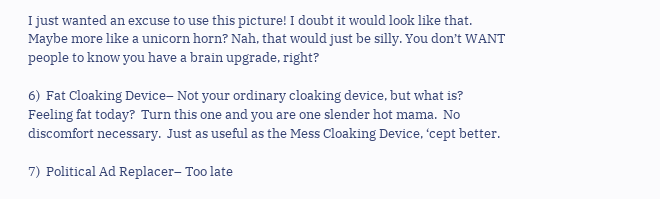I just wanted an excuse to use this picture! I doubt it would look like that. Maybe more like a unicorn horn? Nah, that would just be silly. You don’t WANT people to know you have a brain upgrade, right?

6)  Fat Cloaking Device– Not your ordinary cloaking device, but what is?  Feeling fat today?  Turn this one and you are one slender hot mama.  No discomfort necessary.  Just as useful as the Mess Cloaking Device, ‘cept better.

7)  Political Ad Replacer– Too late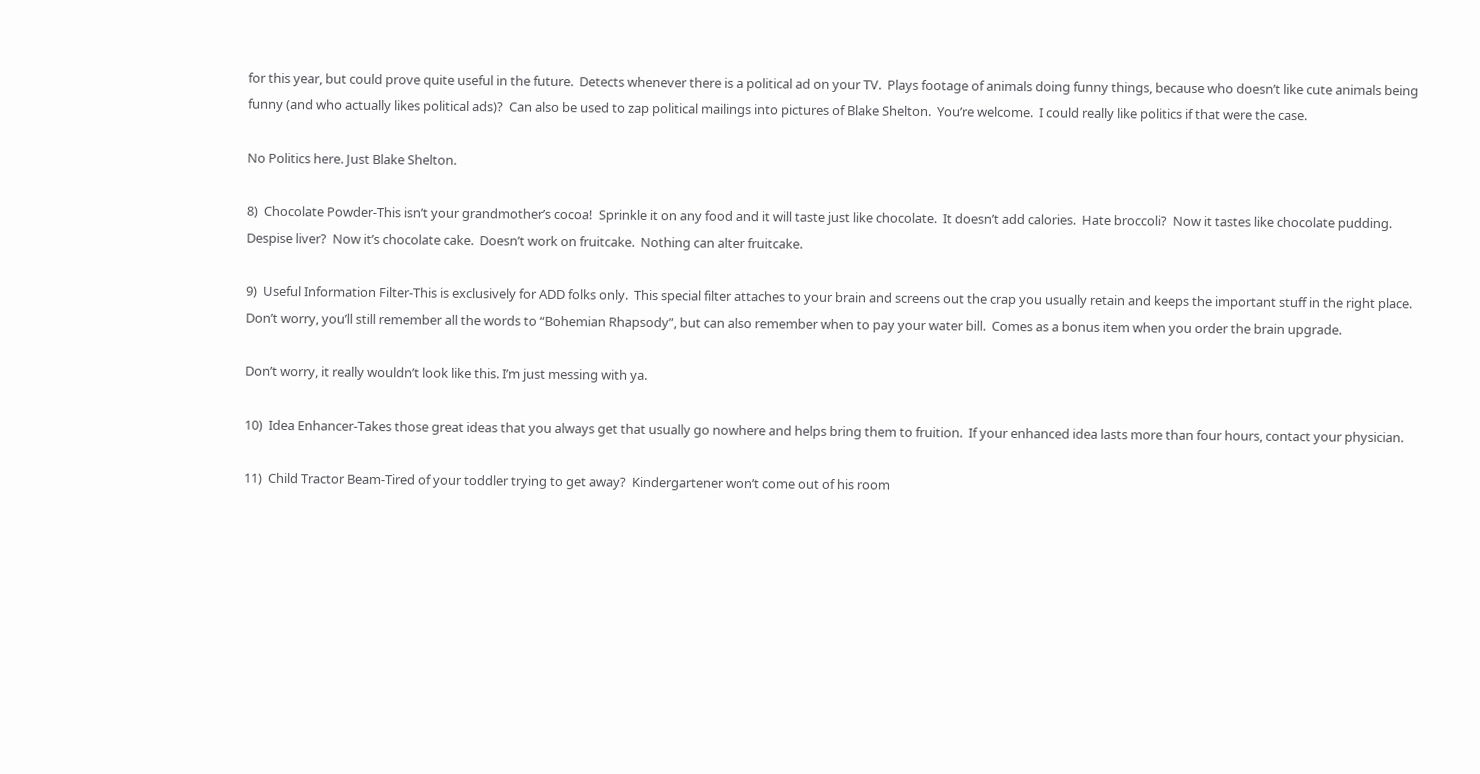for this year, but could prove quite useful in the future.  Detects whenever there is a political ad on your TV.  Plays footage of animals doing funny things, because who doesn’t like cute animals being funny (and who actually likes political ads)?  Can also be used to zap political mailings into pictures of Blake Shelton.  You’re welcome.  I could really like politics if that were the case.

No Politics here. Just Blake Shelton.

8)  Chocolate Powder-This isn’t your grandmother’s cocoa!  Sprinkle it on any food and it will taste just like chocolate.  It doesn’t add calories.  Hate broccoli?  Now it tastes like chocolate pudding.  Despise liver?  Now it’s chocolate cake.  Doesn’t work on fruitcake.  Nothing can alter fruitcake.

9)  Useful Information Filter-This is exclusively for ADD folks only.  This special filter attaches to your brain and screens out the crap you usually retain and keeps the important stuff in the right place.  Don’t worry, you’ll still remember all the words to “Bohemian Rhapsody”, but can also remember when to pay your water bill.  Comes as a bonus item when you order the brain upgrade.

Don’t worry, it really wouldn’t look like this. I’m just messing with ya.

10)  Idea Enhancer-Takes those great ideas that you always get that usually go nowhere and helps bring them to fruition.  If your enhanced idea lasts more than four hours, contact your physician.

11)  Child Tractor Beam-Tired of your toddler trying to get away?  Kindergartener won’t come out of his room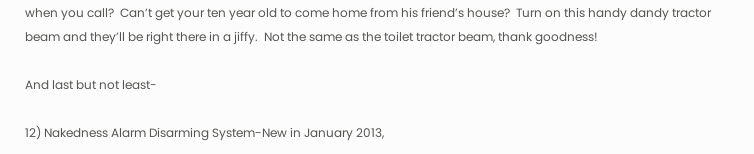when you call?  Can’t get your ten year old to come home from his friend’s house?  Turn on this handy dandy tractor beam and they’ll be right there in a jiffy.  Not the same as the toilet tractor beam, thank goodness!

And last but not least-

12) Nakedness Alarm Disarming System-New in January 2013,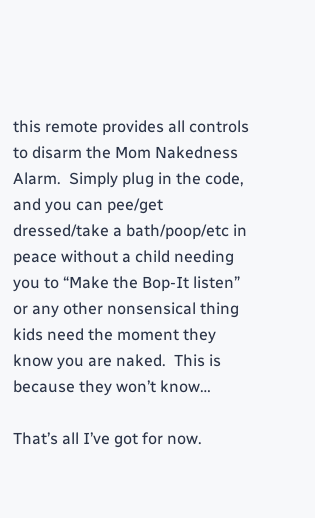this remote provides all controls to disarm the Mom Nakedness Alarm.  Simply plug in the code, and you can pee/get dressed/take a bath/poop/etc in peace without a child needing you to “Make the Bop-It listen” or any other nonsensical thing kids need the moment they know you are naked.  This is because they won’t know…

That’s all I’ve got for now.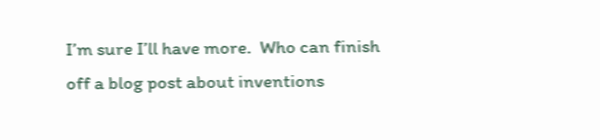I’m sure I’ll have more.  Who can finish off a blog post about inventions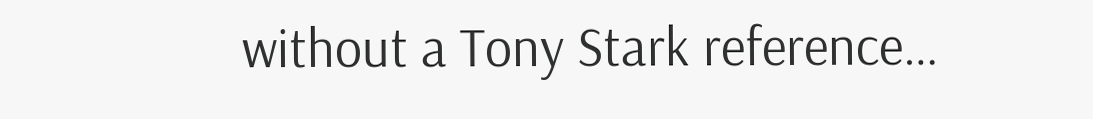without a Tony Stark reference…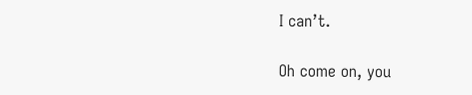I can’t.

Oh come on, you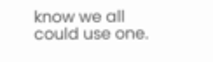know we all could use one.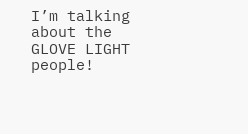I’m talking about the GLOVE LIGHT people!